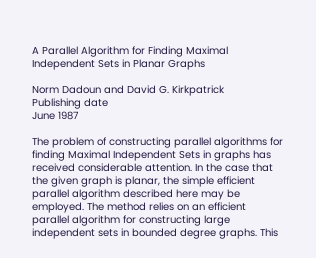A Parallel Algorithm for Finding Maximal Independent Sets in Planar Graphs

Norm Dadoun and David G. Kirkpatrick
Publishing date
June 1987

The problem of constructing parallel algorithms for finding Maximal Independent Sets in graphs has received considerable attention. In the case that the given graph is planar, the simple efficient parallel algorithm described here may be employed. The method relies on an efficient parallel algorithm for constructing large independent sets in bounded degree graphs. This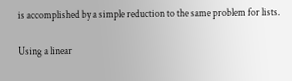is accomplished by a simple reduction to the same problem for lists.

Using a linear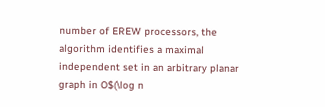number of EREW processors, the algorithm identifies a maximal independent set in an arbitrary planar graph in O$(\log n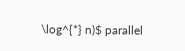\log^{*} n)$ parallel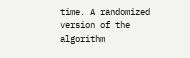time. A randomized version of the algorithm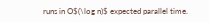runs in O$(\log n)$ expected parallel time.